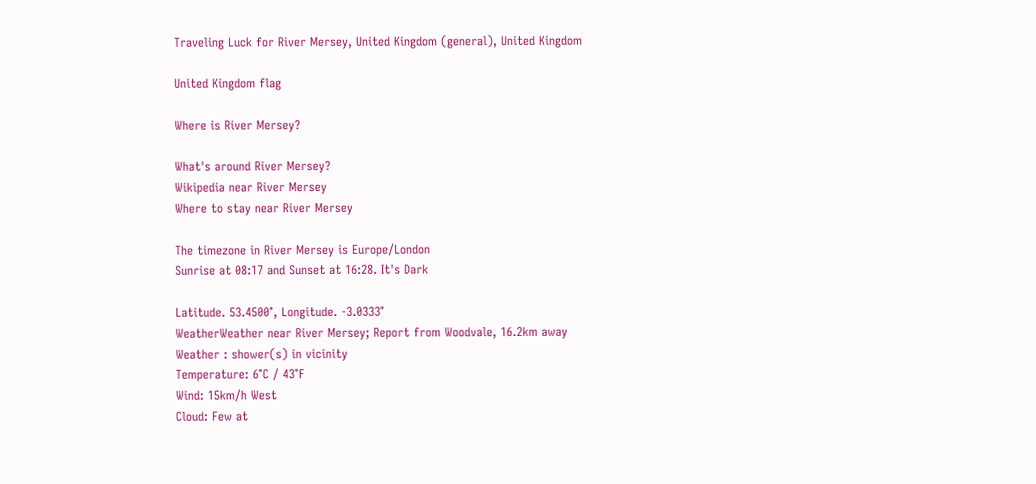Traveling Luck for River Mersey, United Kingdom (general), United Kingdom

United Kingdom flag

Where is River Mersey?

What's around River Mersey?
Wikipedia near River Mersey
Where to stay near River Mersey

The timezone in River Mersey is Europe/London
Sunrise at 08:17 and Sunset at 16:28. It's Dark

Latitude. 53.4500°, Longitude. -3.0333°
WeatherWeather near River Mersey; Report from Woodvale, 16.2km away
Weather : shower(s) in vicinity
Temperature: 6°C / 43°F
Wind: 15km/h West
Cloud: Few at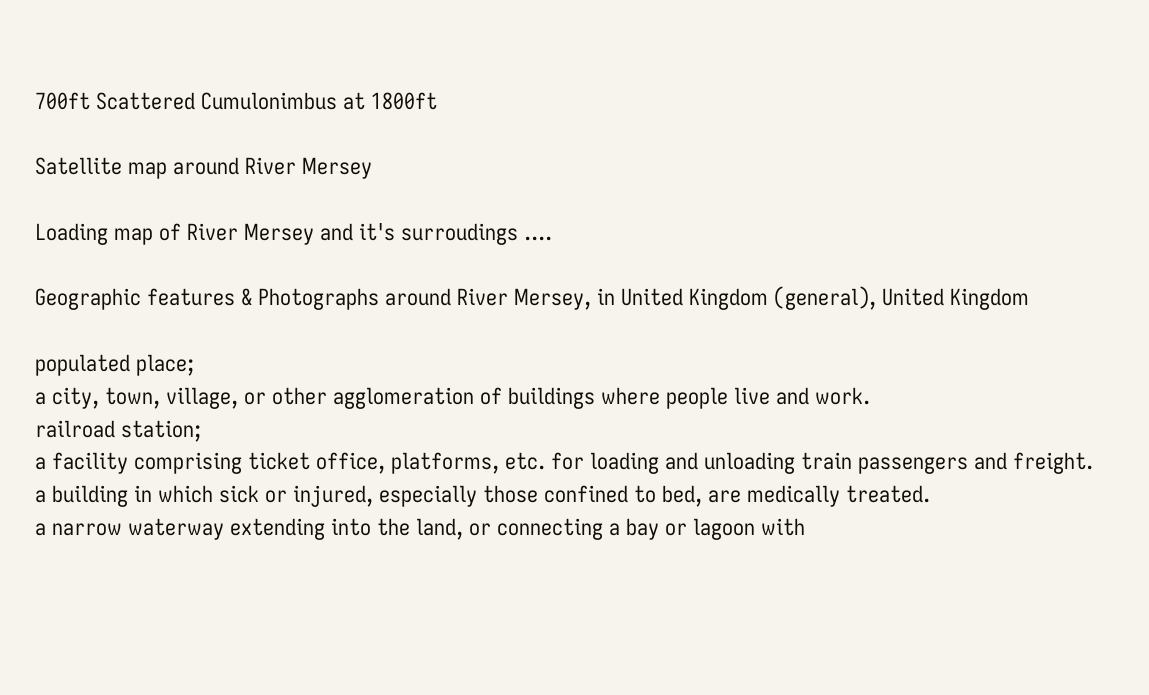700ft Scattered Cumulonimbus at 1800ft

Satellite map around River Mersey

Loading map of River Mersey and it's surroudings ....

Geographic features & Photographs around River Mersey, in United Kingdom (general), United Kingdom

populated place;
a city, town, village, or other agglomeration of buildings where people live and work.
railroad station;
a facility comprising ticket office, platforms, etc. for loading and unloading train passengers and freight.
a building in which sick or injured, especially those confined to bed, are medically treated.
a narrow waterway extending into the land, or connecting a bay or lagoon with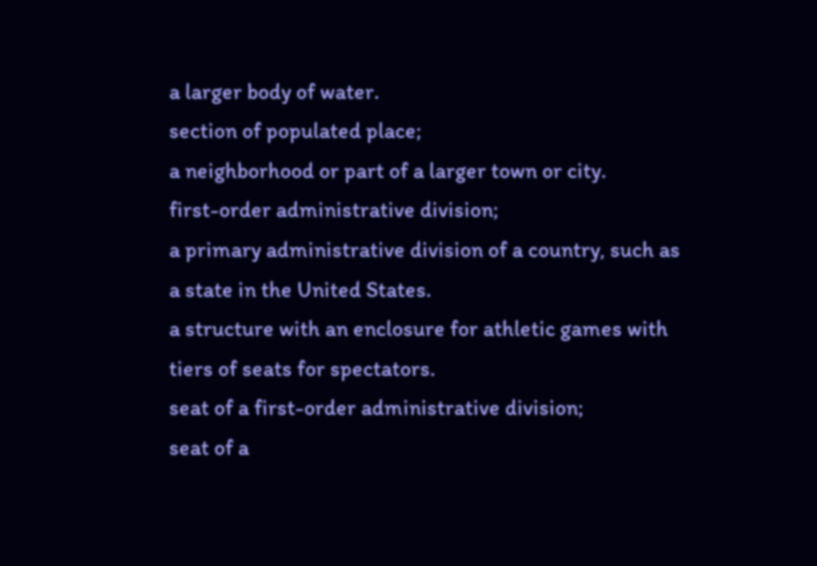a larger body of water.
section of populated place;
a neighborhood or part of a larger town or city.
first-order administrative division;
a primary administrative division of a country, such as a state in the United States.
a structure with an enclosure for athletic games with tiers of seats for spectators.
seat of a first-order administrative division;
seat of a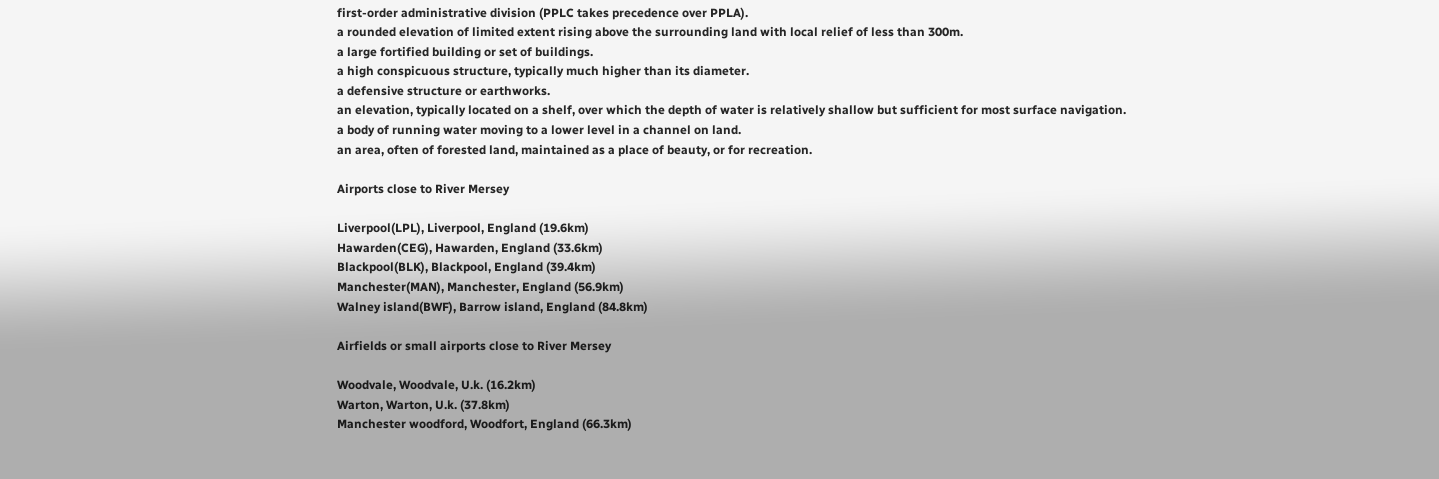first-order administrative division (PPLC takes precedence over PPLA).
a rounded elevation of limited extent rising above the surrounding land with local relief of less than 300m.
a large fortified building or set of buildings.
a high conspicuous structure, typically much higher than its diameter.
a defensive structure or earthworks.
an elevation, typically located on a shelf, over which the depth of water is relatively shallow but sufficient for most surface navigation.
a body of running water moving to a lower level in a channel on land.
an area, often of forested land, maintained as a place of beauty, or for recreation.

Airports close to River Mersey

Liverpool(LPL), Liverpool, England (19.6km)
Hawarden(CEG), Hawarden, England (33.6km)
Blackpool(BLK), Blackpool, England (39.4km)
Manchester(MAN), Manchester, England (56.9km)
Walney island(BWF), Barrow island, England (84.8km)

Airfields or small airports close to River Mersey

Woodvale, Woodvale, U.k. (16.2km)
Warton, Warton, U.k. (37.8km)
Manchester woodford, Woodfort, England (66.3km)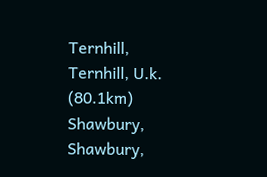Ternhill, Ternhill, U.k. (80.1km)
Shawbury, Shawbury,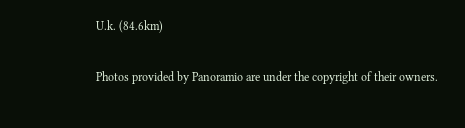U.k. (84.6km)

Photos provided by Panoramio are under the copyright of their owners.